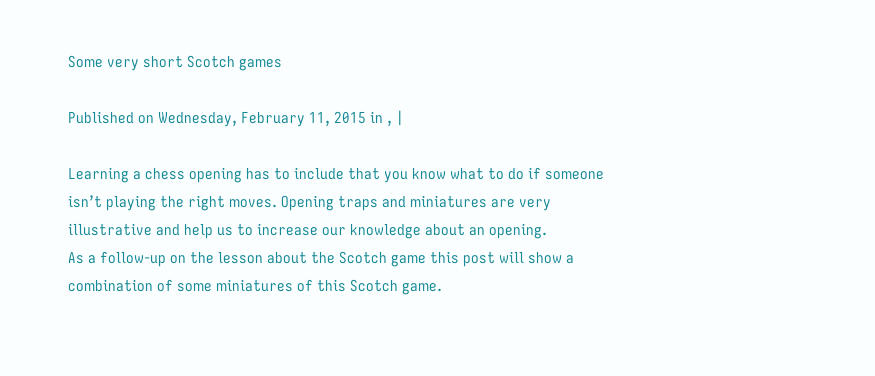Some very short Scotch games

Published on Wednesday, February 11, 2015 in , |

Learning a chess opening has to include that you know what to do if someone isn’t playing the right moves. Opening traps and miniatures are very illustrative and help us to increase our knowledge about an opening.
As a follow-up on the lesson about the Scotch game this post will show a combination of some miniatures of this Scotch game.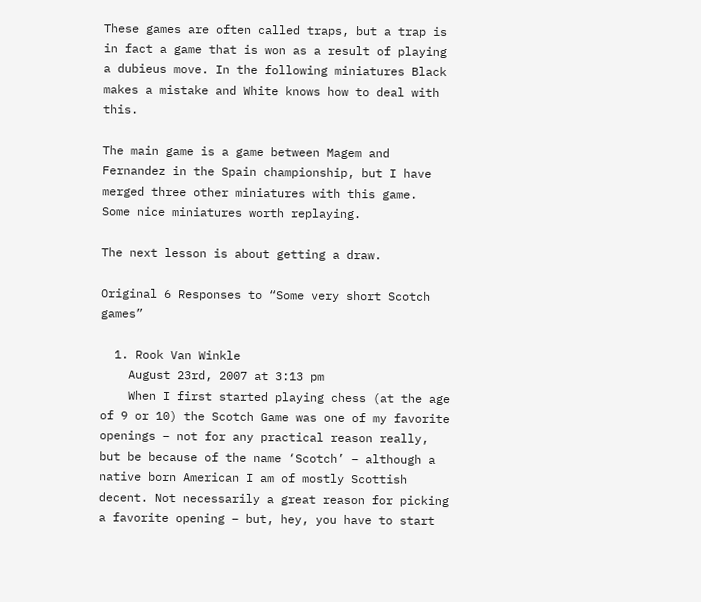These games are often called traps, but a trap is in fact a game that is won as a result of playing a dubieus move. In the following miniatures Black makes a mistake and White knows how to deal with this.

The main game is a game between Magem and Fernandez in the Spain championship, but I have merged three other miniatures with this game.
Some nice miniatures worth replaying.

The next lesson is about getting a draw.

Original 6 Responses to “Some very short Scotch games”

  1. Rook Van Winkle
    August 23rd, 2007 at 3:13 pm
    When I first started playing chess (at the age of 9 or 10) the Scotch Game was one of my favorite openings – not for any practical reason really, but be because of the name ‘Scotch’ – although a native born American I am of mostly Scottish decent. Not necessarily a great reason for picking a favorite opening – but, hey, you have to start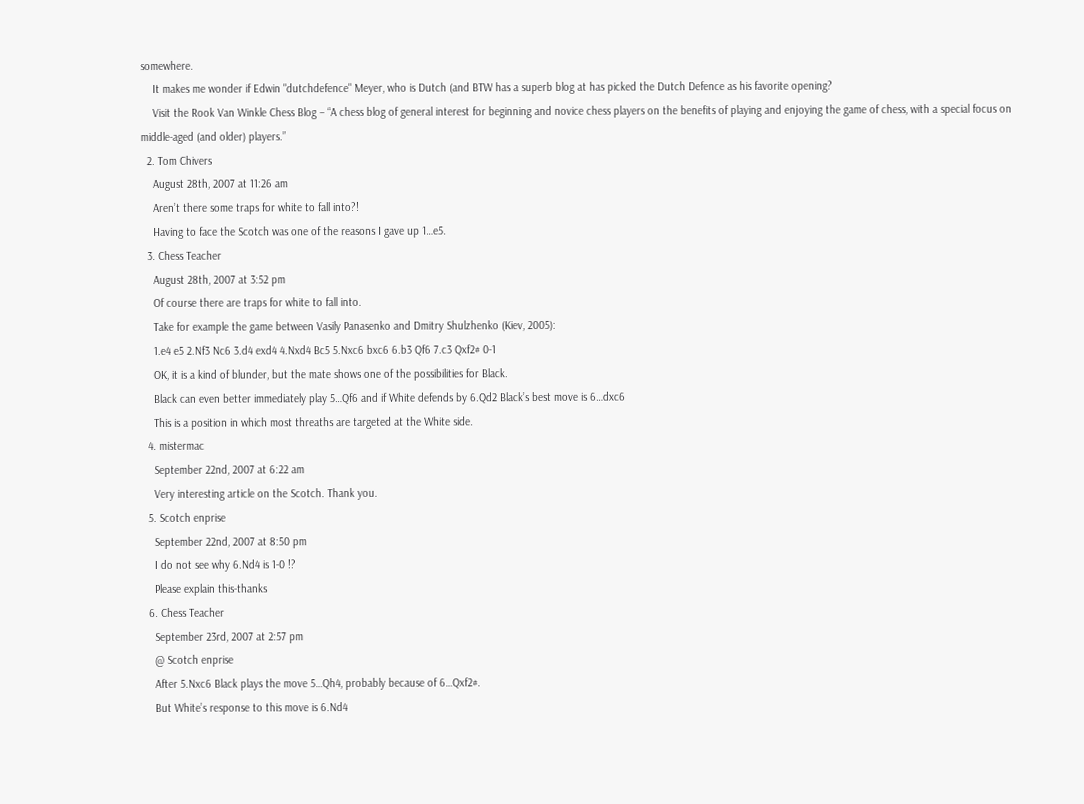somewhere.
    It makes me wonder if Edwin "dutchdefence" Meyer, who is Dutch (and BTW has a superb blog at has picked the Dutch Defence as his favorite opening?
    Visit the Rook Van Winkle Chess Blog – “A chess blog of general interest for beginning and novice chess players on the benefits of playing and enjoying the game of chess, with a special focus on middle-aged (and older) players.”
  2. Tom Chivers
    August 28th, 2007 at 11:26 am
    Aren’t there some traps for white to fall into?!
    Having to face the Scotch was one of the reasons I gave up 1…e5.
  3. Chess Teacher
    August 28th, 2007 at 3:52 pm
    Of course there are traps for white to fall into.
    Take for example the game between Vasily Panasenko and Dmitry Shulzhenko (Kiev, 2005):
    1.e4 e5 2.Nf3 Nc6 3.d4 exd4 4.Nxd4 Bc5 5.Nxc6 bxc6 6.b3 Qf6 7.c3 Qxf2# 0-1
    OK, it is a kind of blunder, but the mate shows one of the possibilities for Black.
    Black can even better immediately play 5…Qf6 and if White defends by 6.Qd2 Black’s best move is 6…dxc6
    This is a position in which most threaths are targeted at the White side.
  4. mistermac
    September 22nd, 2007 at 6:22 am
    Very interesting article on the Scotch. Thank you.
  5. Scotch enprise
    September 22nd, 2007 at 8:50 pm
    I do not see why 6.Nd4 is 1-0 !?
    Please explain this-thanks
  6. Chess Teacher
    September 23rd, 2007 at 2:57 pm
    @ Scotch enprise
    After 5.Nxc6 Black plays the move 5…Qh4, probably because of 6…Qxf2#.
    But White’s response to this move is 6.Nd4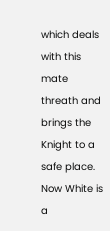which deals with this mate threath and brings the Knight to a safe place. Now White is a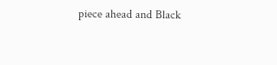piece ahead and Black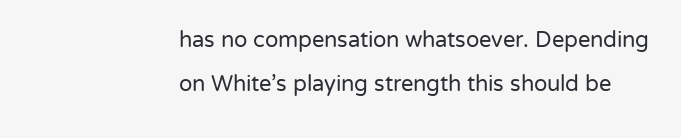has no compensation whatsoever. Depending on White’s playing strength this should be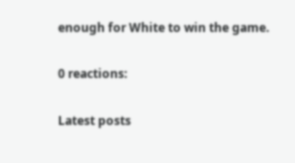enough for White to win the game.

0 reactions:

Latest posts